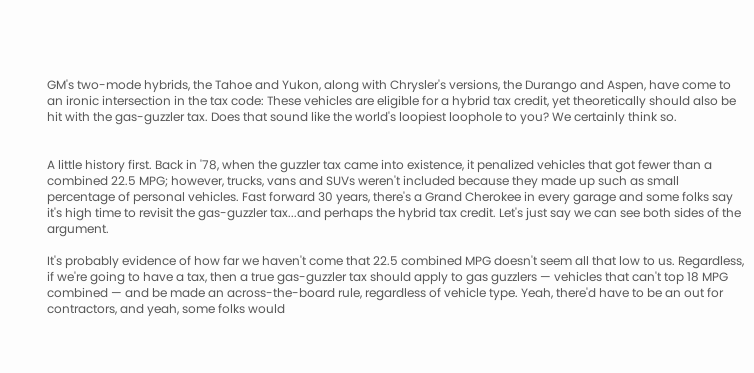GM's two-mode hybrids, the Tahoe and Yukon, along with Chrysler's versions, the Durango and Aspen, have come to an ironic intersection in the tax code: These vehicles are eligible for a hybrid tax credit, yet theoretically should also be hit with the gas-guzzler tax. Does that sound like the world's loopiest loophole to you? We certainly think so.


A little history first. Back in '78, when the guzzler tax came into existence, it penalized vehicles that got fewer than a combined 22.5 MPG; however, trucks, vans and SUVs weren't included because they made up such as small percentage of personal vehicles. Fast forward 30 years, there's a Grand Cherokee in every garage and some folks say it's high time to revisit the gas-guzzler tax...and perhaps the hybrid tax credit. Let's just say we can see both sides of the argument.

It's probably evidence of how far we haven't come that 22.5 combined MPG doesn't seem all that low to us. Regardless, if we're going to have a tax, then a true gas-guzzler tax should apply to gas guzzlers — vehicles that can't top 18 MPG combined — and be made an across-the-board rule, regardless of vehicle type. Yeah, there'd have to be an out for contractors, and yeah, some folks would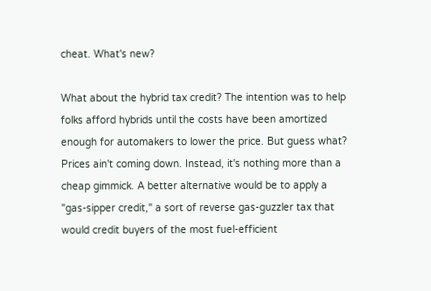cheat. What's new?

What about the hybrid tax credit? The intention was to help folks afford hybrids until the costs have been amortized enough for automakers to lower the price. But guess what? Prices ain't coming down. Instead, it's nothing more than a cheap gimmick. A better alternative would be to apply a "gas-sipper credit," a sort of reverse gas-guzzler tax that would credit buyers of the most fuel-efficient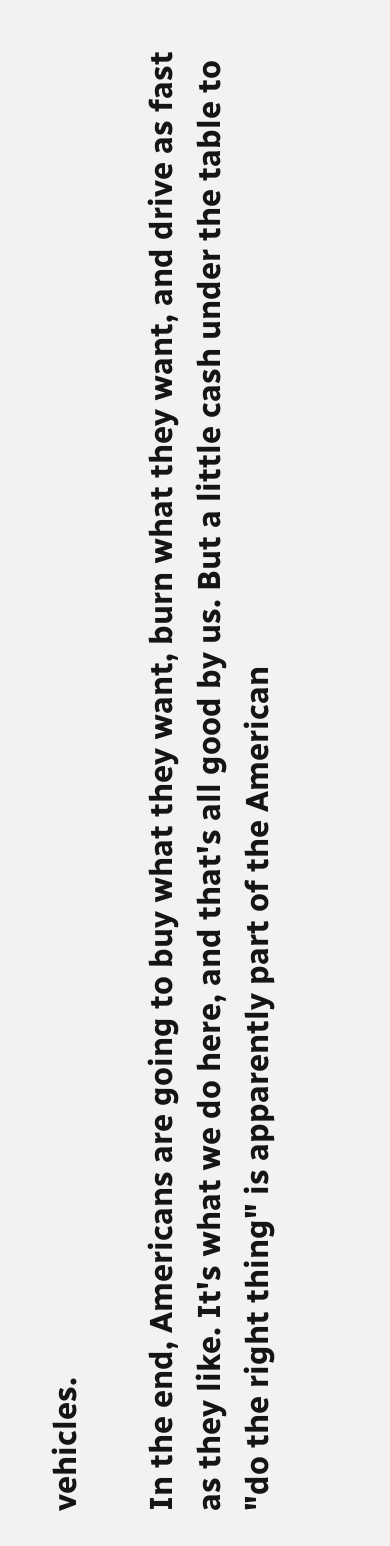vehicles.

In the end, Americans are going to buy what they want, burn what they want, and drive as fast as they like. It's what we do here, and that's all good by us. But a little cash under the table to "do the right thing" is apparently part of the American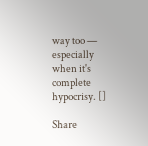way too — especially when it's complete hypocrisy. []

Share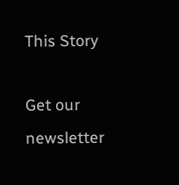This Story

Get our newsletter